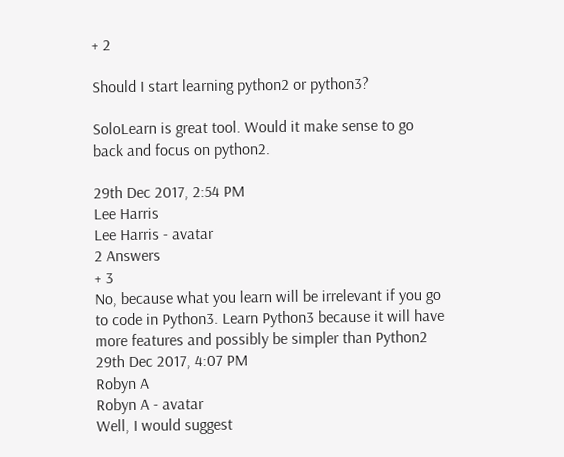+ 2

Should I start learning python2 or python3?

SoloLearn is great tool. Would it make sense to go back and focus on python2.

29th Dec 2017, 2:54 PM
Lee Harris
Lee Harris - avatar
2 Answers
+ 3
No, because what you learn will be irrelevant if you go to code in Python3. Learn Python3 because it will have more features and possibly be simpler than Python2
29th Dec 2017, 4:07 PM
Robyn A
Robyn A - avatar
Well, I would suggest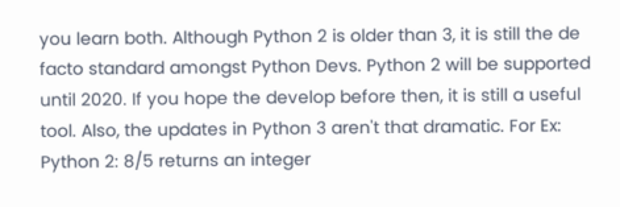you learn both. Although Python 2 is older than 3, it is still the de facto standard amongst Python Devs. Python 2 will be supported until 2020. If you hope the develop before then, it is still a useful tool. Also, the updates in Python 3 aren't that dramatic. For Ex: Python 2: 8/5 returns an integer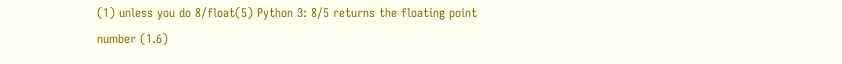(1) unless you do 8/float(5) Python 3: 8/5 returns the floating point number (1.6)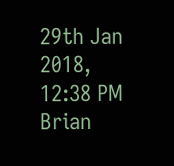29th Jan 2018, 12:38 PM
Brian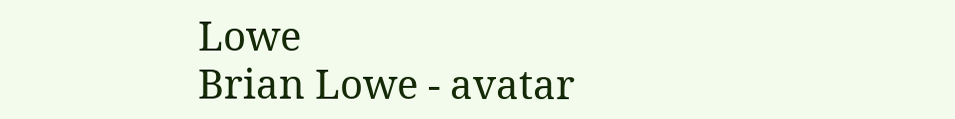Lowe
Brian Lowe - avatar